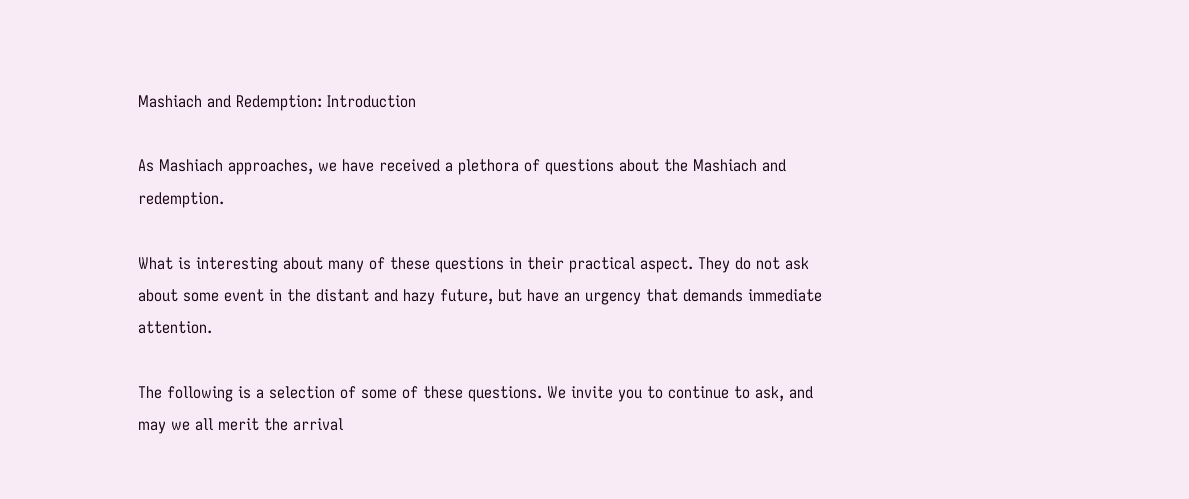Mashiach and Redemption: Introduction

As Mashiach approaches, we have received a plethora of questions about the Mashiach and redemption.

What is interesting about many of these questions in their practical aspect. They do not ask about some event in the distant and hazy future, but have an urgency that demands immediate attention.

The following is a selection of some of these questions. We invite you to continue to ask, and may we all merit the arrival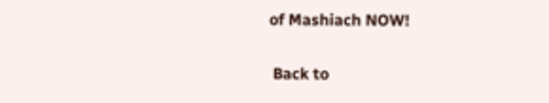of Mashiach NOW!

 Back to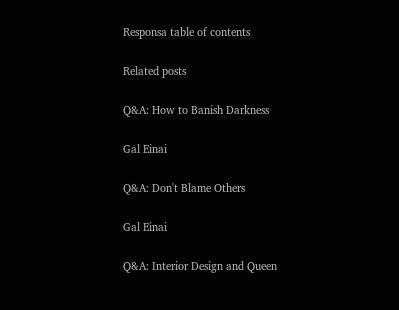Responsa table of contents

Related posts

Q&A: How to Banish Darkness

Gal Einai

Q&A: Don't Blame Others

Gal Einai

Q&A: Interior Design and Queen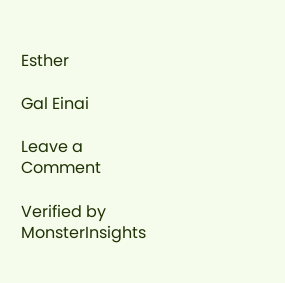Esther

Gal Einai

Leave a Comment

Verified by MonsterInsights